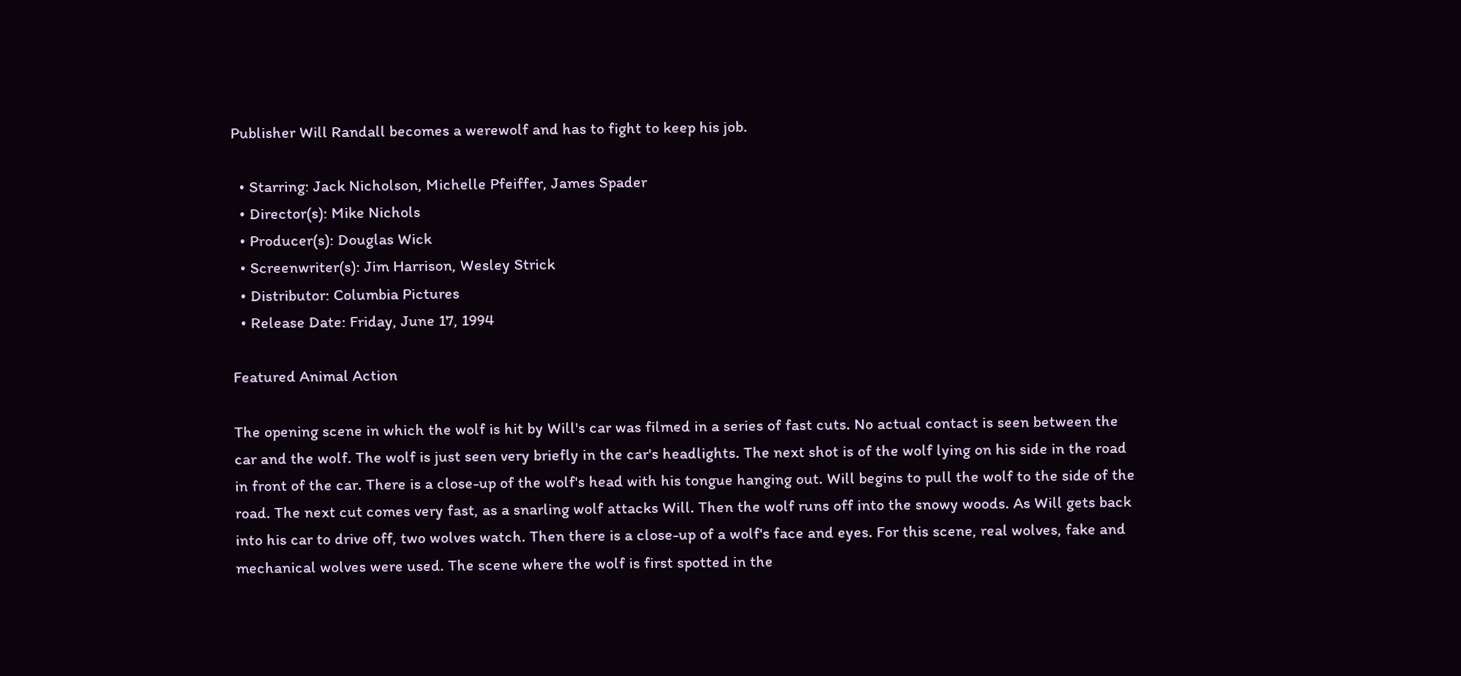Publisher Will Randall becomes a werewolf and has to fight to keep his job.

  • Starring: Jack Nicholson, Michelle Pfeiffer, James Spader
  • Director(s): Mike Nichols
  • Producer(s): Douglas Wick
  • Screenwriter(s): Jim Harrison, Wesley Strick
  • Distributor: Columbia Pictures
  • Release Date: Friday, June 17, 1994

Featured Animal Action

The opening scene in which the wolf is hit by Will's car was filmed in a series of fast cuts. No actual contact is seen between the car and the wolf. The wolf is just seen very briefly in the car's headlights. The next shot is of the wolf lying on his side in the road in front of the car. There is a close-up of the wolf's head with his tongue hanging out. Will begins to pull the wolf to the side of the road. The next cut comes very fast, as a snarling wolf attacks Will. Then the wolf runs off into the snowy woods. As Will gets back into his car to drive off, two wolves watch. Then there is a close-up of a wolf's face and eyes. For this scene, real wolves, fake and mechanical wolves were used. The scene where the wolf is first spotted in the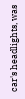car's headlights, was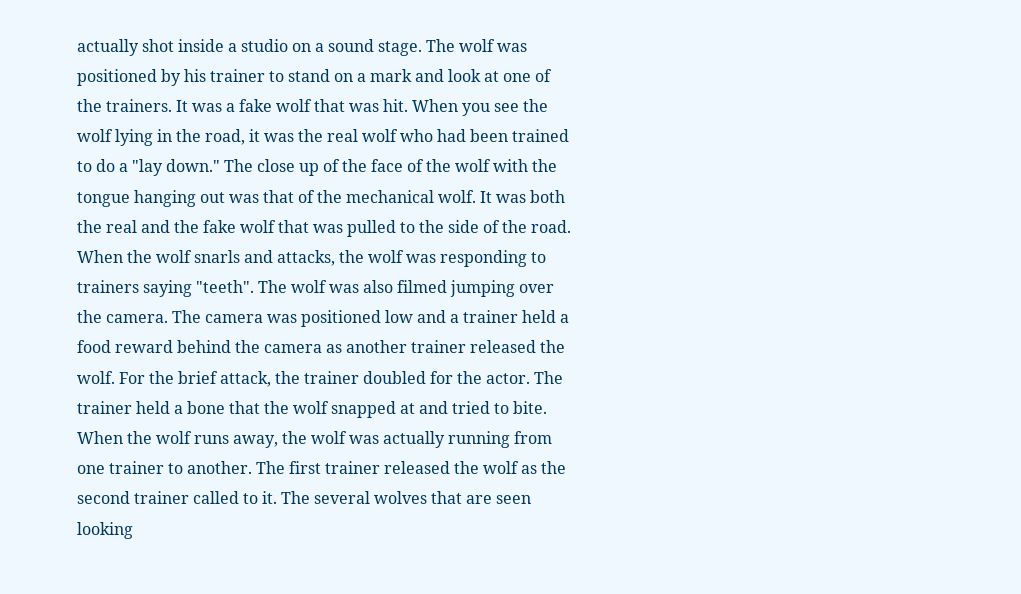actually shot inside a studio on a sound stage. The wolf was positioned by his trainer to stand on a mark and look at one of the trainers. It was a fake wolf that was hit. When you see the wolf lying in the road, it was the real wolf who had been trained to do a "lay down." The close up of the face of the wolf with the tongue hanging out was that of the mechanical wolf. It was both the real and the fake wolf that was pulled to the side of the road. When the wolf snarls and attacks, the wolf was responding to trainers saying "teeth". The wolf was also filmed jumping over the camera. The camera was positioned low and a trainer held a food reward behind the camera as another trainer released the wolf. For the brief attack, the trainer doubled for the actor. The trainer held a bone that the wolf snapped at and tried to bite. When the wolf runs away, the wolf was actually running from one trainer to another. The first trainer released the wolf as the second trainer called to it. The several wolves that are seen looking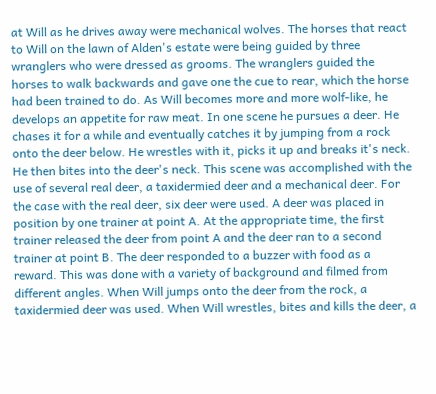at Will as he drives away were mechanical wolves. The horses that react to Will on the lawn of Alden's estate were being guided by three wranglers who were dressed as grooms. The wranglers guided the horses to walk backwards and gave one the cue to rear, which the horse had been trained to do. As Will becomes more and more wolf-like, he develops an appetite for raw meat. In one scene he pursues a deer. He chases it for a while and eventually catches it by jumping from a rock onto the deer below. He wrestles with it, picks it up and breaks it's neck. He then bites into the deer's neck. This scene was accomplished with the use of several real deer, a taxidermied deer and a mechanical deer. For the case with the real deer, six deer were used. A deer was placed in position by one trainer at point A. At the appropriate time, the first trainer released the deer from point A and the deer ran to a second trainer at point B. The deer responded to a buzzer with food as a reward. This was done with a variety of background and filmed from different angles. When Will jumps onto the deer from the rock, a taxidermied deer was used. When Will wrestles, bites and kills the deer, a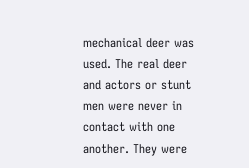mechanical deer was used. The real deer and actors or stunt men were never in contact with one another. They were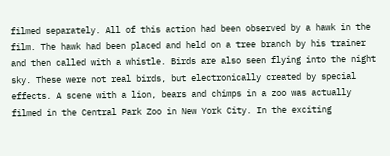filmed separately. All of this action had been observed by a hawk in the film. The hawk had been placed and held on a tree branch by his trainer and then called with a whistle. Birds are also seen flying into the night sky. These were not real birds, but electronically created by special effects. A scene with a lion, bears and chimps in a zoo was actually filmed in the Central Park Zoo in New York City. In the exciting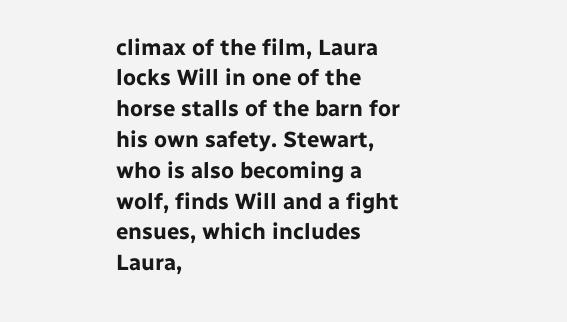climax of the film, Laura locks Will in one of the horse stalls of the barn for his own safety. Stewart, who is also becoming a wolf, finds Will and a fight ensues, which includes Laura,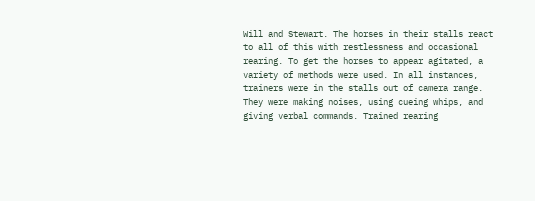Will and Stewart. The horses in their stalls react to all of this with restlessness and occasional rearing. To get the horses to appear agitated, a variety of methods were used. In all instances, trainers were in the stalls out of camera range. They were making noises, using cueing whips, and giving verbal commands. Trained rearing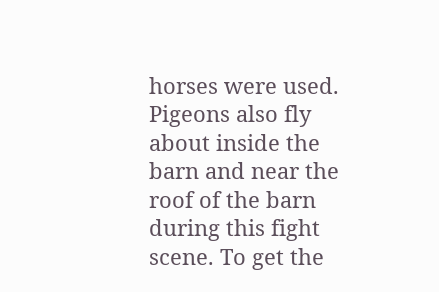horses were used. Pigeons also fly about inside the barn and near the roof of the barn during this fight scene. To get the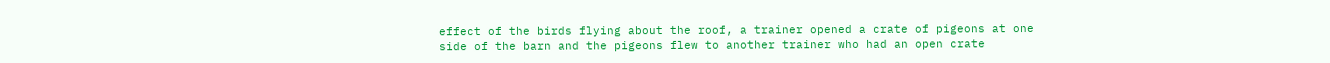effect of the birds flying about the roof, a trainer opened a crate of pigeons at one side of the barn and the pigeons flew to another trainer who had an open crate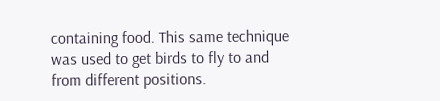containing food. This same technique was used to get birds to fly to and from different positions.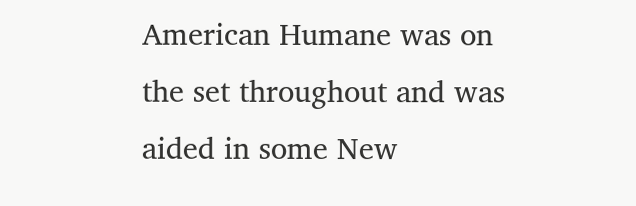American Humane was on the set throughout and was aided in some New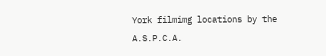York filmimg locations by the A.S.P.C.A.